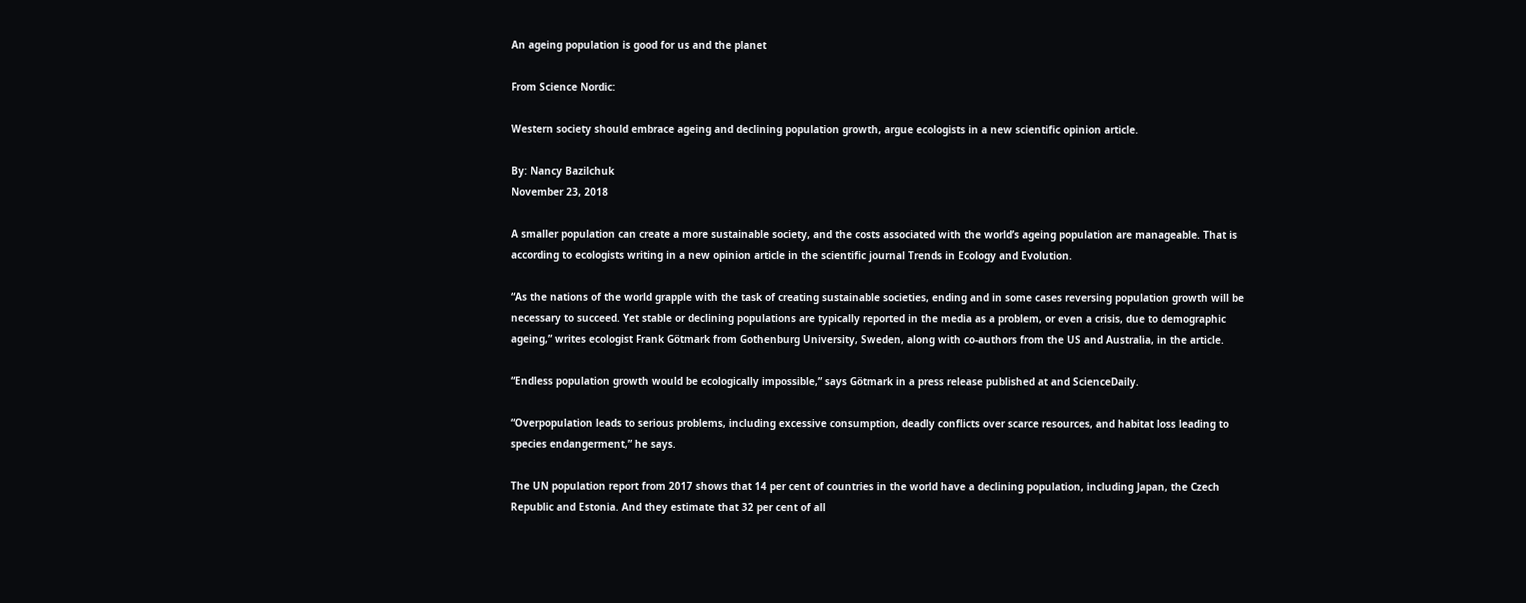An ageing population is good for us and the planet

From Science Nordic:

Western society should embrace ageing and declining population growth, argue ecologists in a new scientific opinion article.

By: Nancy Bazilchuk
November 23, 2018

A smaller population can create a more sustainable society, and the costs associated with the world’s ageing population are manageable. That is according to ecologists writing in a new opinion article in the scientific journal Trends in Ecology and Evolution.

“As the nations of the world grapple with the task of creating sustainable societies, ending and in some cases reversing population growth will be necessary to succeed. Yet stable or declining populations are typically reported in the media as a problem, or even a crisis, due to demographic ageing,” writes ecologist Frank Götmark from Gothenburg University, Sweden, along with co-authors from the US and Australia, in the article.

“Endless population growth would be ecologically impossible,” says Götmark in a press release published at and ScienceDaily.

“Overpopulation leads to serious problems, including excessive consumption, deadly conflicts over scarce resources, and habitat loss leading to species endangerment,” he says.

The UN population report from 2017 shows that 14 per cent of countries in the world have a declining population, including Japan, the Czech Republic and Estonia. And they estimate that 32 per cent of all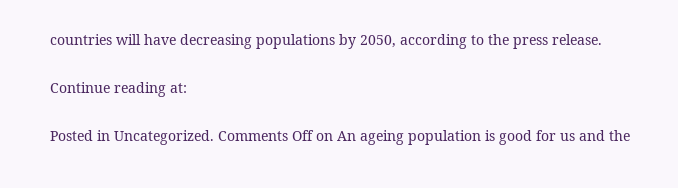countries will have decreasing populations by 2050, according to the press release.

Continue reading at:

Posted in Uncategorized. Comments Off on An ageing population is good for us and the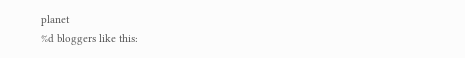planet
%d bloggers like this: